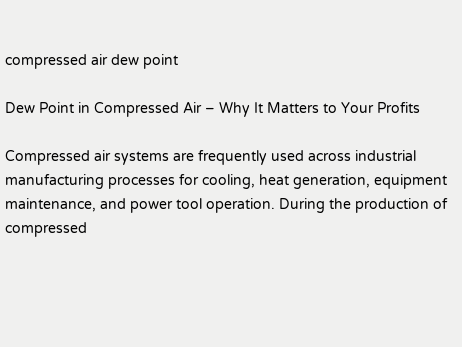compressed air dew point

Dew Point in Compressed Air – Why It Matters to Your Profits

Compressed air systems are frequently used across industrial manufacturing processes for cooling, heat generation, equipment maintenance, and power tool operation. During the production of compressed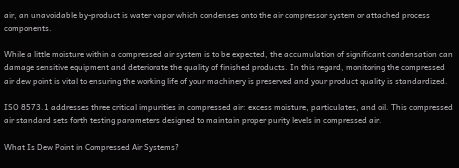air, an unavoidable by-product is water vapor which condenses onto the air compressor system or attached process components.

While a little moisture within a compressed air system is to be expected, the accumulation of significant condensation can damage sensitive equipment and deteriorate the quality of finished products. In this regard, monitoring the compressed air dew point is vital to ensuring the working life of your machinery is preserved and your product quality is standardized.

ISO 8573.1 addresses three critical impurities in compressed air: excess moisture, particulates, and oil. This compressed air standard sets forth testing parameters designed to maintain proper purity levels in compressed air.

What Is Dew Point in Compressed Air Systems?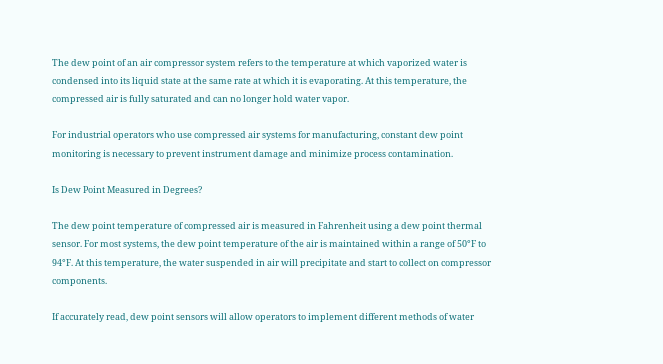The dew point of an air compressor system refers to the temperature at which vaporized water is condensed into its liquid state at the same rate at which it is evaporating. At this temperature, the compressed air is fully saturated and can no longer hold water vapor.

For industrial operators who use compressed air systems for manufacturing, constant dew point monitoring is necessary to prevent instrument damage and minimize process contamination.

Is Dew Point Measured in Degrees?

The dew point temperature of compressed air is measured in Fahrenheit using a dew point thermal sensor. For most systems, the dew point temperature of the air is maintained within a range of 50°F to 94°F. At this temperature, the water suspended in air will precipitate and start to collect on compressor components.

If accurately read, dew point sensors will allow operators to implement different methods of water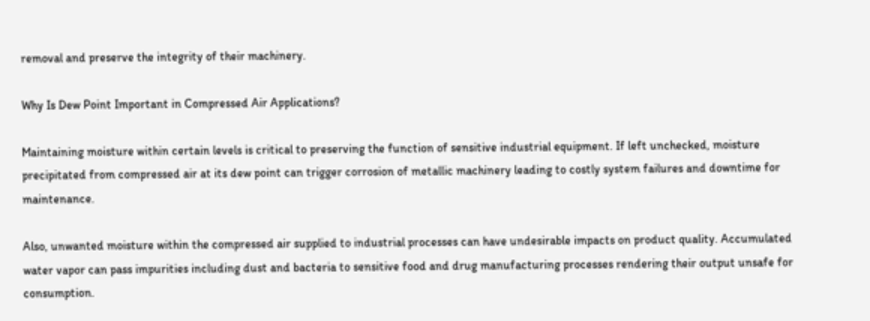removal and preserve the integrity of their machinery.

Why Is Dew Point Important in Compressed Air Applications?

Maintaining moisture within certain levels is critical to preserving the function of sensitive industrial equipment. If left unchecked, moisture precipitated from compressed air at its dew point can trigger corrosion of metallic machinery leading to costly system failures and downtime for maintenance.

Also, unwanted moisture within the compressed air supplied to industrial processes can have undesirable impacts on product quality. Accumulated water vapor can pass impurities including dust and bacteria to sensitive food and drug manufacturing processes rendering their output unsafe for consumption.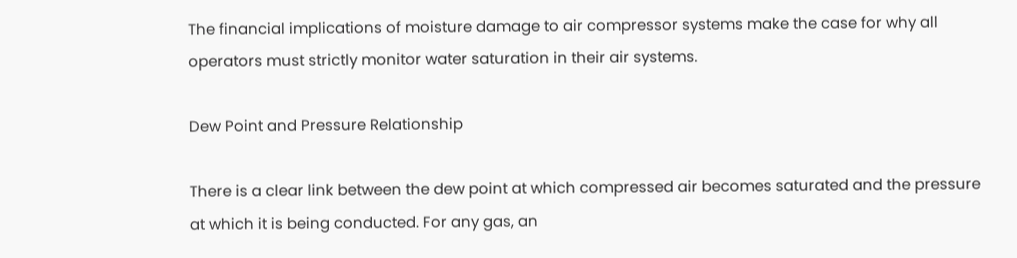The financial implications of moisture damage to air compressor systems make the case for why all operators must strictly monitor water saturation in their air systems.

Dew Point and Pressure Relationship

There is a clear link between the dew point at which compressed air becomes saturated and the pressure at which it is being conducted. For any gas, an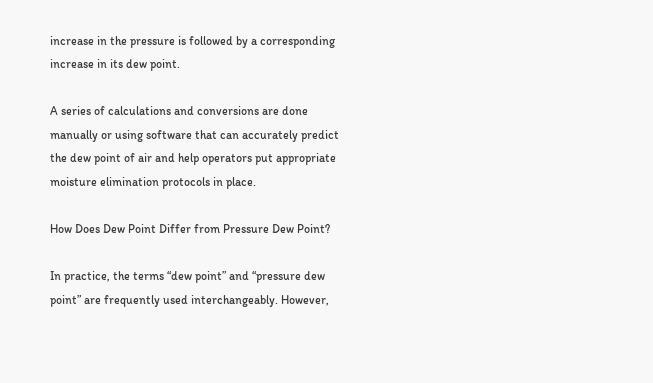increase in the pressure is followed by a corresponding increase in its dew point.

A series of calculations and conversions are done manually or using software that can accurately predict the dew point of air and help operators put appropriate moisture elimination protocols in place.

How Does Dew Point Differ from Pressure Dew Point?

In practice, the terms “dew point” and “pressure dew point” are frequently used interchangeably. However,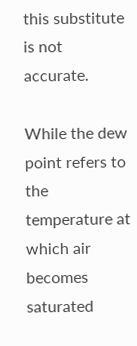this substitute is not accurate.

While the dew point refers to the temperature at which air becomes saturated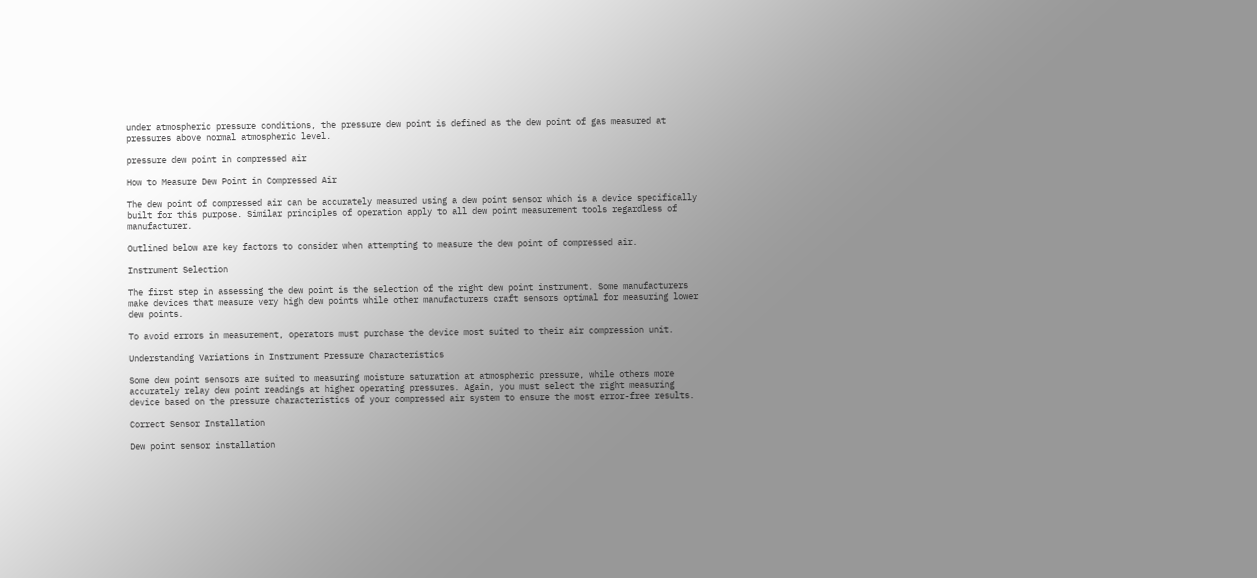under atmospheric pressure conditions, the pressure dew point is defined as the dew point of gas measured at pressures above normal atmospheric level.

pressure dew point in compressed air

How to Measure Dew Point in Compressed Air

The dew point of compressed air can be accurately measured using a dew point sensor which is a device specifically built for this purpose. Similar principles of operation apply to all dew point measurement tools regardless of manufacturer.

Outlined below are key factors to consider when attempting to measure the dew point of compressed air.

Instrument Selection

The first step in assessing the dew point is the selection of the right dew point instrument. Some manufacturers make devices that measure very high dew points while other manufacturers craft sensors optimal for measuring lower dew points.

To avoid errors in measurement, operators must purchase the device most suited to their air compression unit.

Understanding Variations in Instrument Pressure Characteristics

Some dew point sensors are suited to measuring moisture saturation at atmospheric pressure, while others more accurately relay dew point readings at higher operating pressures. Again, you must select the right measuring device based on the pressure characteristics of your compressed air system to ensure the most error-free results.

Correct Sensor Installation

Dew point sensor installation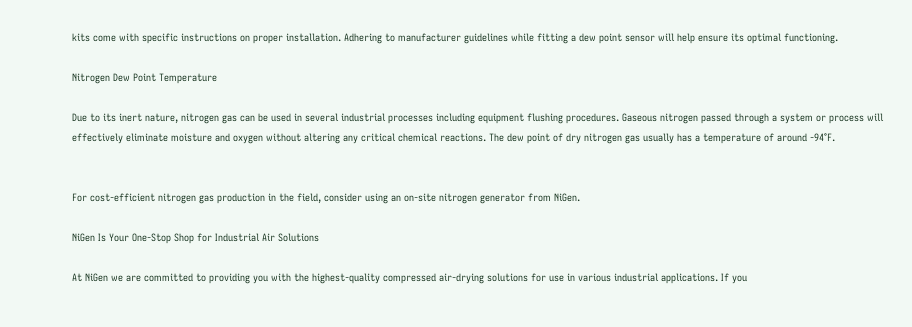kits come with specific instructions on proper installation. Adhering to manufacturer guidelines while fitting a dew point sensor will help ensure its optimal functioning.

Nitrogen Dew Point Temperature

Due to its inert nature, nitrogen gas can be used in several industrial processes including equipment flushing procedures. Gaseous nitrogen passed through a system or process will effectively eliminate moisture and oxygen without altering any critical chemical reactions. The dew point of dry nitrogen gas usually has a temperature of around -94°F.


For cost-efficient nitrogen gas production in the field, consider using an on-site nitrogen generator from NiGen.

NiGen Is Your One-Stop Shop for Industrial Air Solutions

At NiGen we are committed to providing you with the highest-quality compressed air-drying solutions for use in various industrial applications. If you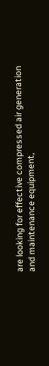are looking for effective compressed air generation and maintenance equipment,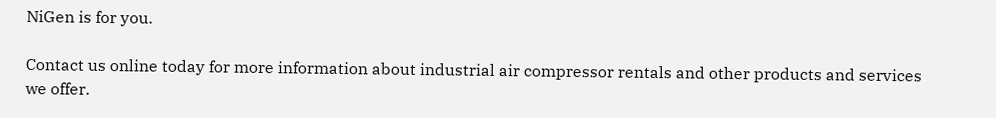NiGen is for you.

Contact us online today for more information about industrial air compressor rentals and other products and services we offer.